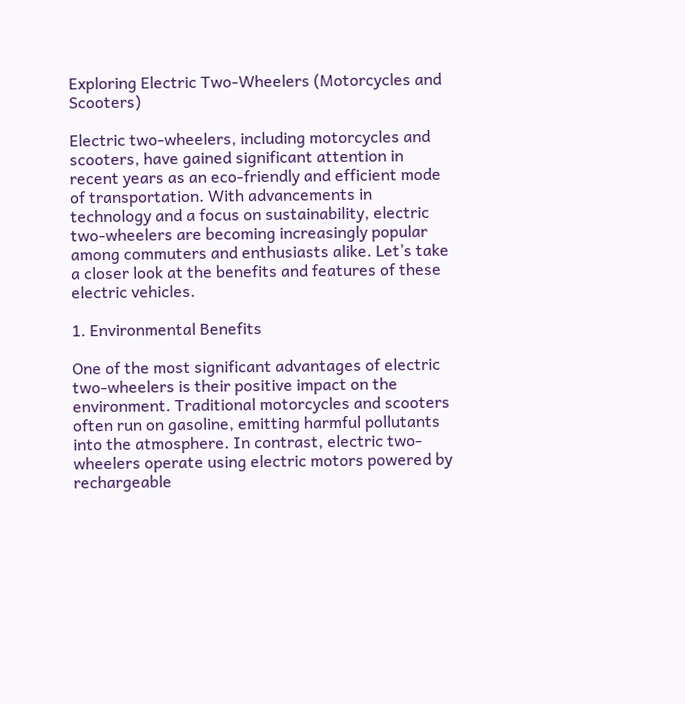Exploring Electric Two-Wheelers (Motorcycles and Scooters)

Electric two-wheelers, including motorcycles and scooters, have gained significant attention in recent years as an eco-friendly and efficient mode of transportation. With advancements in technology and a focus on sustainability, electric two-wheelers are becoming increasingly popular among commuters and enthusiasts alike. Let’s take a closer look at the benefits and features of these electric vehicles.

1. Environmental Benefits

One of the most significant advantages of electric two-wheelers is their positive impact on the environment. Traditional motorcycles and scooters often run on gasoline, emitting harmful pollutants into the atmosphere. In contrast, electric two-wheelers operate using electric motors powered by rechargeable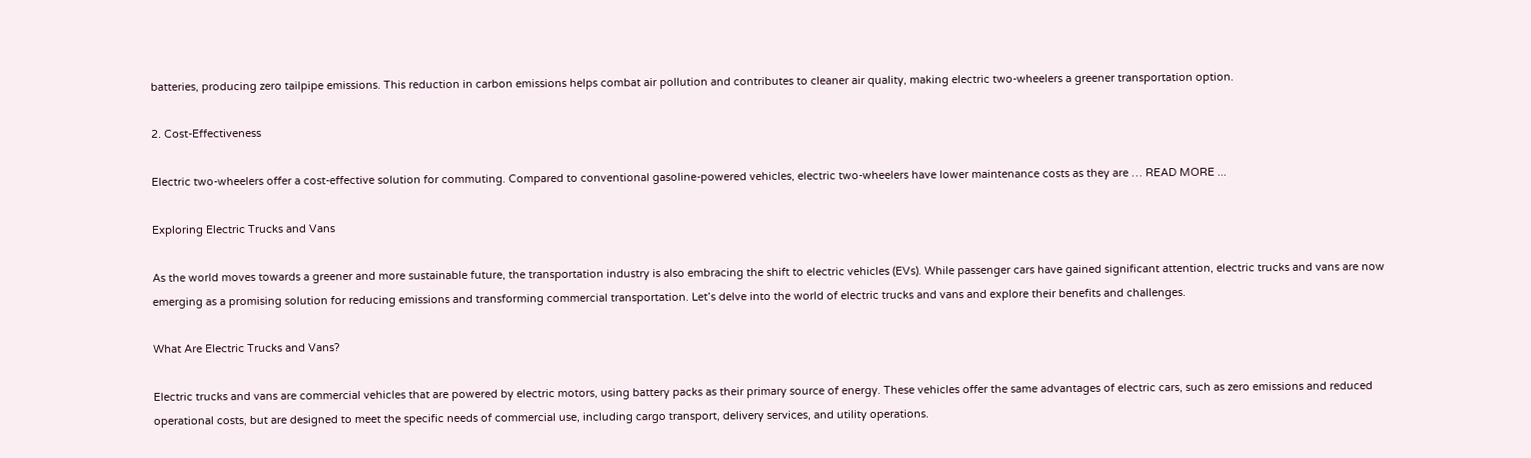batteries, producing zero tailpipe emissions. This reduction in carbon emissions helps combat air pollution and contributes to cleaner air quality, making electric two-wheelers a greener transportation option.

2. Cost-Effectiveness

Electric two-wheelers offer a cost-effective solution for commuting. Compared to conventional gasoline-powered vehicles, electric two-wheelers have lower maintenance costs as they are … READ MORE ...

Exploring Electric Trucks and Vans

As the world moves towards a greener and more sustainable future, the transportation industry is also embracing the shift to electric vehicles (EVs). While passenger cars have gained significant attention, electric trucks and vans are now emerging as a promising solution for reducing emissions and transforming commercial transportation. Let’s delve into the world of electric trucks and vans and explore their benefits and challenges.

What Are Electric Trucks and Vans?

Electric trucks and vans are commercial vehicles that are powered by electric motors, using battery packs as their primary source of energy. These vehicles offer the same advantages of electric cars, such as zero emissions and reduced operational costs, but are designed to meet the specific needs of commercial use, including cargo transport, delivery services, and utility operations.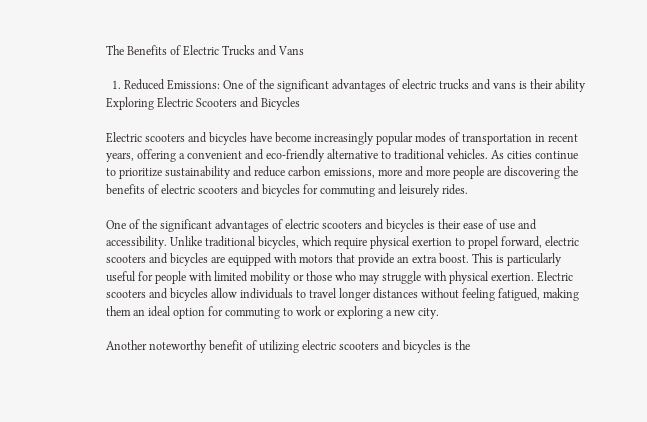The Benefits of Electric Trucks and Vans

  1. Reduced Emissions: One of the significant advantages of electric trucks and vans is their ability
Exploring Electric Scooters and Bicycles

Electric scooters and bicycles have become increasingly popular modes of transportation in recent years, offering a convenient and eco-friendly alternative to traditional vehicles. As cities continue to prioritize sustainability and reduce carbon emissions, more and more people are discovering the benefits of electric scooters and bicycles for commuting and leisurely rides.

One of the significant advantages of electric scooters and bicycles is their ease of use and accessibility. Unlike traditional bicycles, which require physical exertion to propel forward, electric scooters and bicycles are equipped with motors that provide an extra boost. This is particularly useful for people with limited mobility or those who may struggle with physical exertion. Electric scooters and bicycles allow individuals to travel longer distances without feeling fatigued, making them an ideal option for commuting to work or exploring a new city.

Another noteworthy benefit of utilizing electric scooters and bicycles is the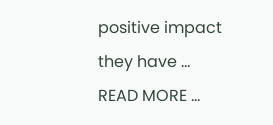positive impact they have … READ MORE ...